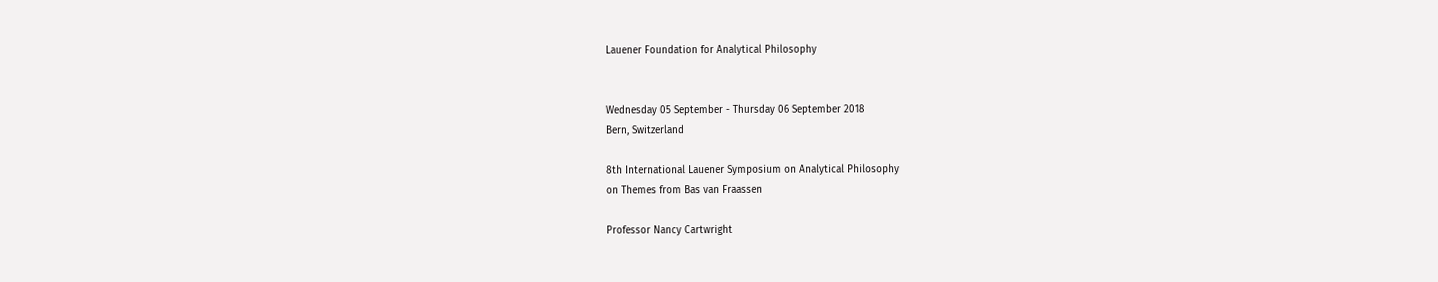Lauener Foundation for Analytical Philosophy


Wednesday 05 September - Thursday 06 September 2018
Bern, Switzerland

8th International Lauener Symposium on Analytical Philosophy
on Themes from Bas van Fraassen

Professor Nancy Cartwright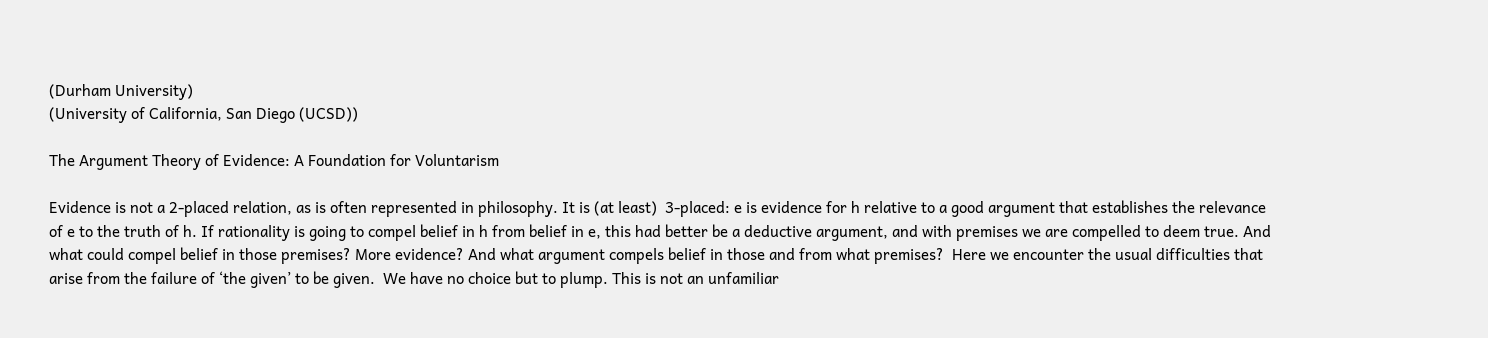(Durham University)
(University of California, San Diego (UCSD))

The Argument Theory of Evidence: A Foundation for Voluntarism

Evidence is not a 2-placed relation, as is often represented in philosophy. It is (at least)  3-placed: e is evidence for h relative to a good argument that establishes the relevance of e to the truth of h. If rationality is going to compel belief in h from belief in e, this had better be a deductive argument, and with premises we are compelled to deem true. And what could compel belief in those premises? More evidence? And what argument compels belief in those and from what premises?  Here we encounter the usual difficulties that arise from the failure of ‘the given’ to be given.  We have no choice but to plump. This is not an unfamiliar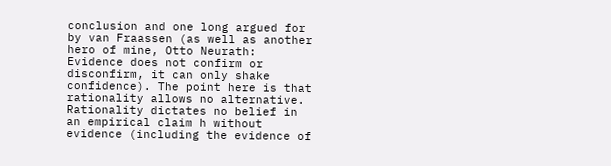conclusion and one long argued for by van Fraassen (as well as another hero of mine, Otto Neurath: Evidence does not confirm or disconfirm, it can only shake confidence). The point here is that rationality allows no alternative. Rationality dictates no belief in an empirical claim h without evidence (including the evidence of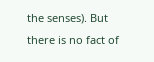the senses). But there is no fact of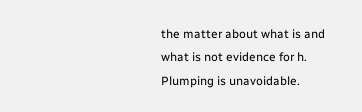the matter about what is and what is not evidence for h.  Plumping is unavoidable.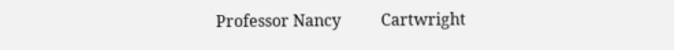Professor Nancy          Cartwright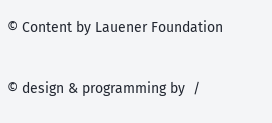© Content by Lauener Foundation

© design & programming by  /